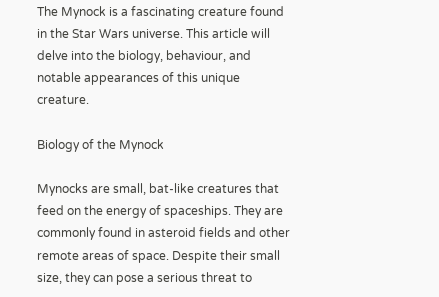The Mynock is a fascinating creature found in the Star Wars universe. This article will delve into the biology, behaviour, and notable appearances of this unique creature.

Biology of the Mynock

Mynocks are small, bat-like creatures that feed on the energy of spaceships. They are commonly found in asteroid fields and other remote areas of space. Despite their small size, they can pose a serious threat to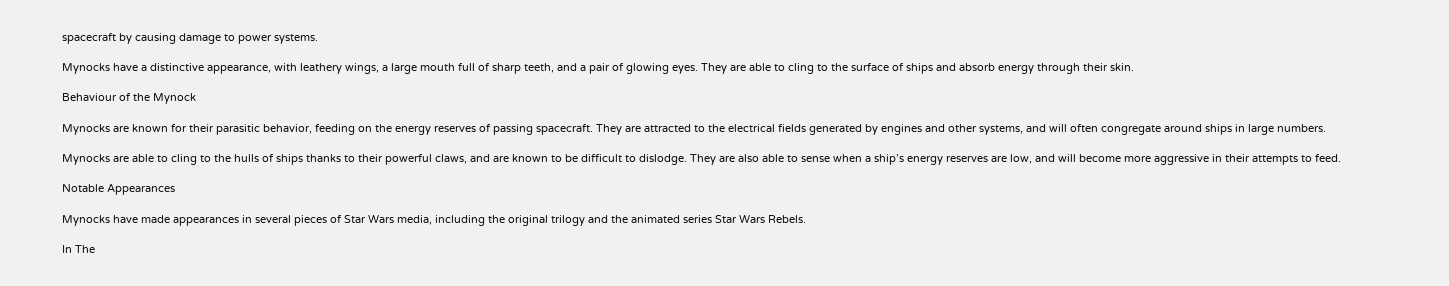spacecraft by causing damage to power systems.

Mynocks have a distinctive appearance, with leathery wings, a large mouth full of sharp teeth, and a pair of glowing eyes. They are able to cling to the surface of ships and absorb energy through their skin.

Behaviour of the Mynock

Mynocks are known for their parasitic behavior, feeding on the energy reserves of passing spacecraft. They are attracted to the electrical fields generated by engines and other systems, and will often congregate around ships in large numbers.

Mynocks are able to cling to the hulls of ships thanks to their powerful claws, and are known to be difficult to dislodge. They are also able to sense when a ship’s energy reserves are low, and will become more aggressive in their attempts to feed.

Notable Appearances

Mynocks have made appearances in several pieces of Star Wars media, including the original trilogy and the animated series Star Wars Rebels.

In The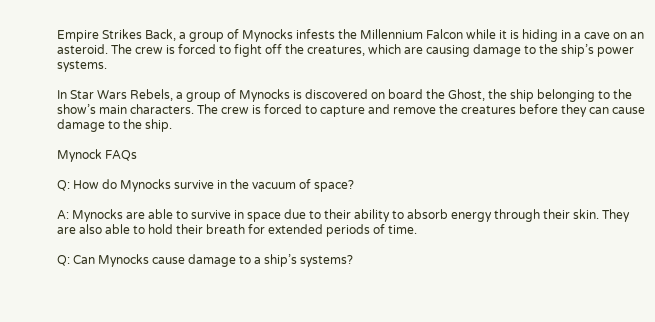Empire Strikes Back, a group of Mynocks infests the Millennium Falcon while it is hiding in a cave on an asteroid. The crew is forced to fight off the creatures, which are causing damage to the ship’s power systems.

In Star Wars Rebels, a group of Mynocks is discovered on board the Ghost, the ship belonging to the show’s main characters. The crew is forced to capture and remove the creatures before they can cause damage to the ship.

Mynock FAQs

Q: How do Mynocks survive in the vacuum of space?

A: Mynocks are able to survive in space due to their ability to absorb energy through their skin. They are also able to hold their breath for extended periods of time.

Q: Can Mynocks cause damage to a ship’s systems?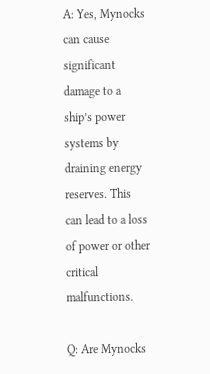A: Yes, Mynocks can cause significant damage to a ship’s power systems by draining energy reserves. This can lead to a loss of power or other critical malfunctions.

Q: Are Mynocks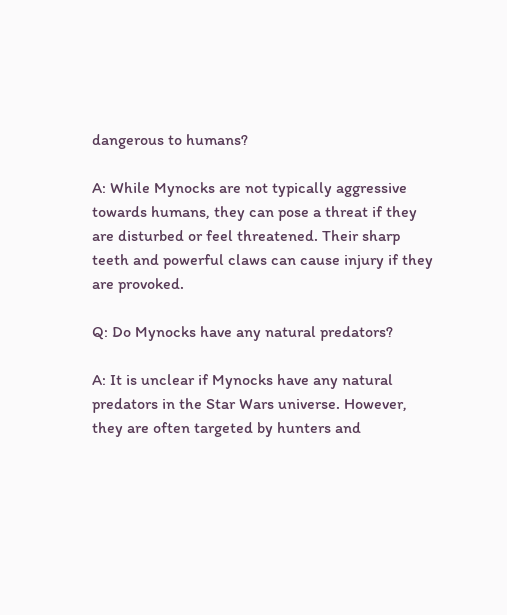dangerous to humans?

A: While Mynocks are not typically aggressive towards humans, they can pose a threat if they are disturbed or feel threatened. Their sharp teeth and powerful claws can cause injury if they are provoked.

Q: Do Mynocks have any natural predators?

A: It is unclear if Mynocks have any natural predators in the Star Wars universe. However, they are often targeted by hunters and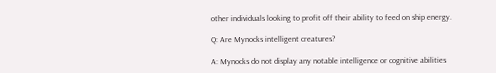other individuals looking to profit off their ability to feed on ship energy.

Q: Are Mynocks intelligent creatures?

A: Mynocks do not display any notable intelligence or cognitive abilities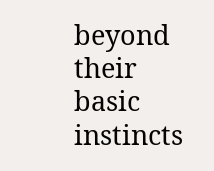beyond their basic instincts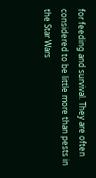for feeding and survival. They are often considered to be little more than pests in the Star Wars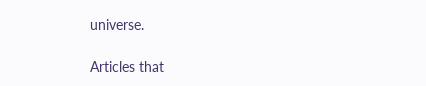universe.

Articles that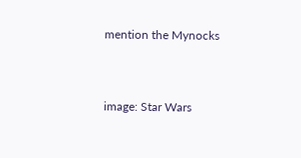mention the Mynocks


image: Star Wars